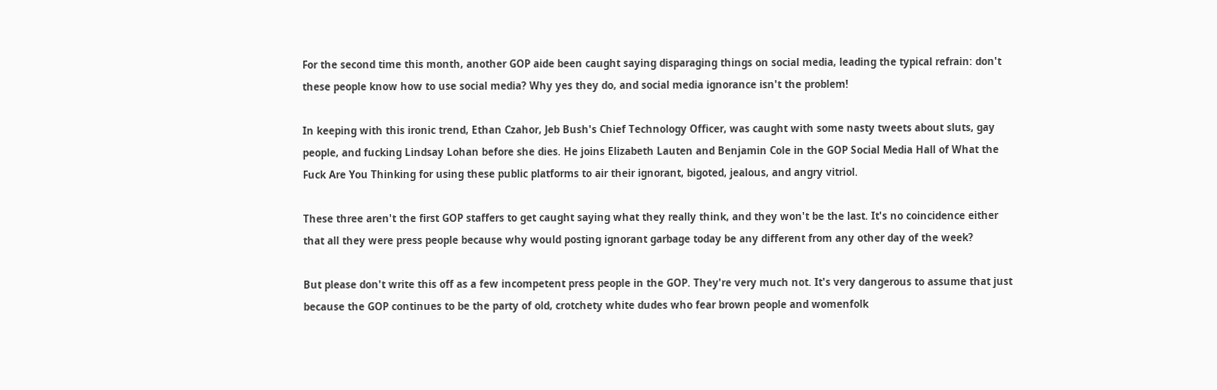For the second time this month, another GOP aide been caught saying disparaging things on social media, leading the typical refrain: don't these people know how to use social media? Why yes they do, and social media ignorance isn't the problem!

In keeping with this ironic trend, Ethan Czahor, Jeb Bush's Chief Technology Officer, was caught with some nasty tweets about sluts, gay people, and fucking Lindsay Lohan before she dies. He joins Elizabeth Lauten and Benjamin Cole in the GOP Social Media Hall of What the Fuck Are You Thinking for using these public platforms to air their ignorant, bigoted, jealous, and angry vitriol.

These three aren't the first GOP staffers to get caught saying what they really think, and they won't be the last. It's no coincidence either that all they were press people because why would posting ignorant garbage today be any different from any other day of the week?

But please don't write this off as a few incompetent press people in the GOP. They're very much not. It's very dangerous to assume that just because the GOP continues to be the party of old, crotchety white dudes who fear brown people and womenfolk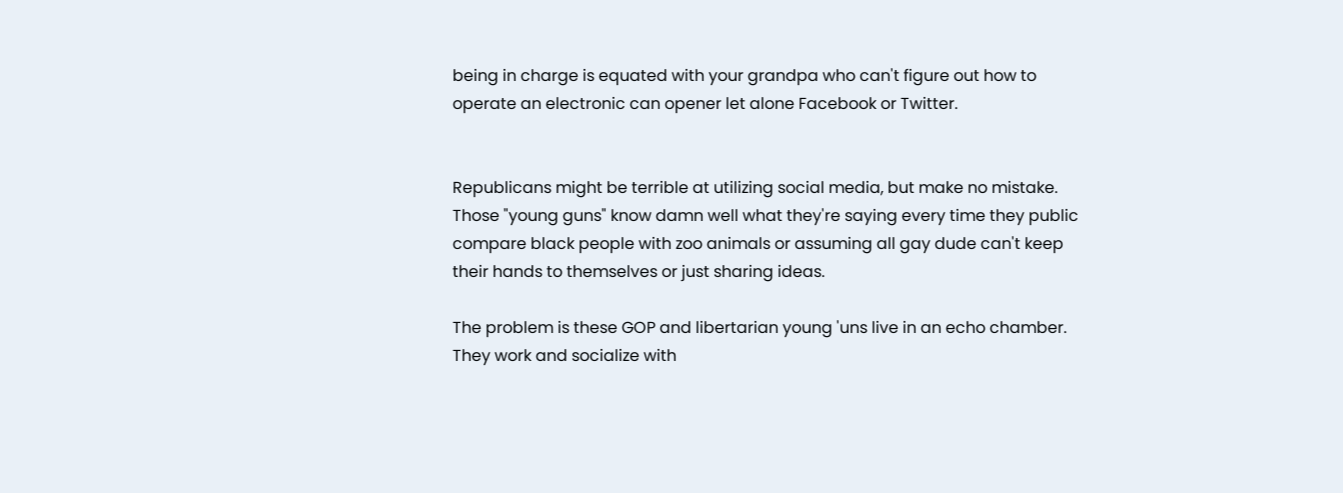being in charge is equated with your grandpa who can't figure out how to operate an electronic can opener let alone Facebook or Twitter.


Republicans might be terrible at utilizing social media, but make no mistake. Those "young guns" know damn well what they're saying every time they public compare black people with zoo animals or assuming all gay dude can't keep their hands to themselves or just sharing ideas.

The problem is these GOP and libertarian young 'uns live in an echo chamber. They work and socialize with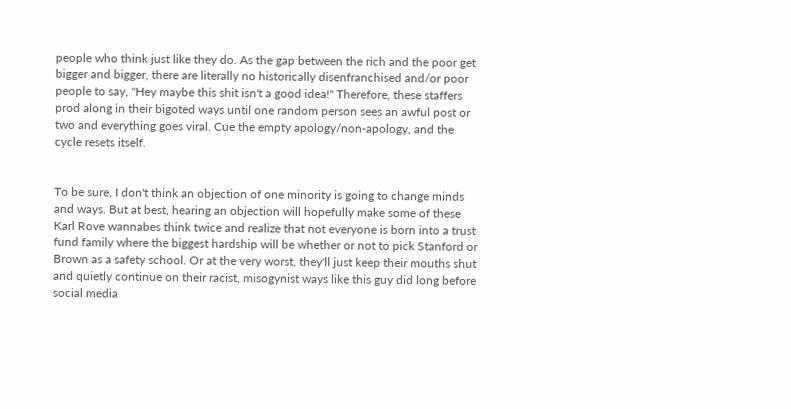people who think just like they do. As the gap between the rich and the poor get bigger and bigger, there are literally no historically disenfranchised and/or poor people to say, "Hey maybe this shit isn't a good idea!" Therefore, these staffers prod along in their bigoted ways until one random person sees an awful post or two and everything goes viral. Cue the empty apology/non-apology, and the cycle resets itself.


To be sure, I don't think an objection of one minority is going to change minds and ways. But at best, hearing an objection will hopefully make some of these Karl Rove wannabes think twice and realize that not everyone is born into a trust fund family where the biggest hardship will be whether or not to pick Stanford or Brown as a safety school. Or at the very worst, they'll just keep their mouths shut and quietly continue on their racist, misogynist ways like this guy did long before social media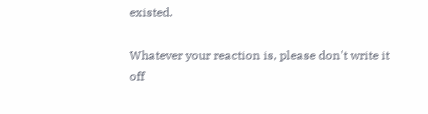existed.

Whatever your reaction is, please don't write it off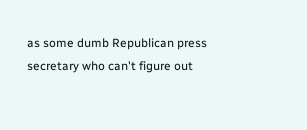as some dumb Republican press secretary who can't figure out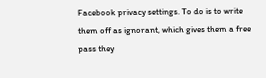Facebook privacy settings. To do is to write them off as ignorant, which gives them a free pass they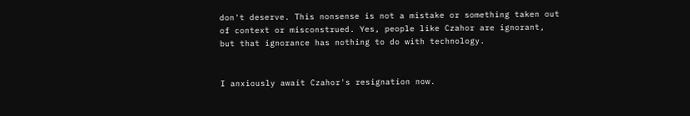don't deserve. This nonsense is not a mistake or something taken out of context or misconstrued. Yes, people like Czahor are ignorant, but that ignorance has nothing to do with technology.


I anxiously await Czahor's resignation now.